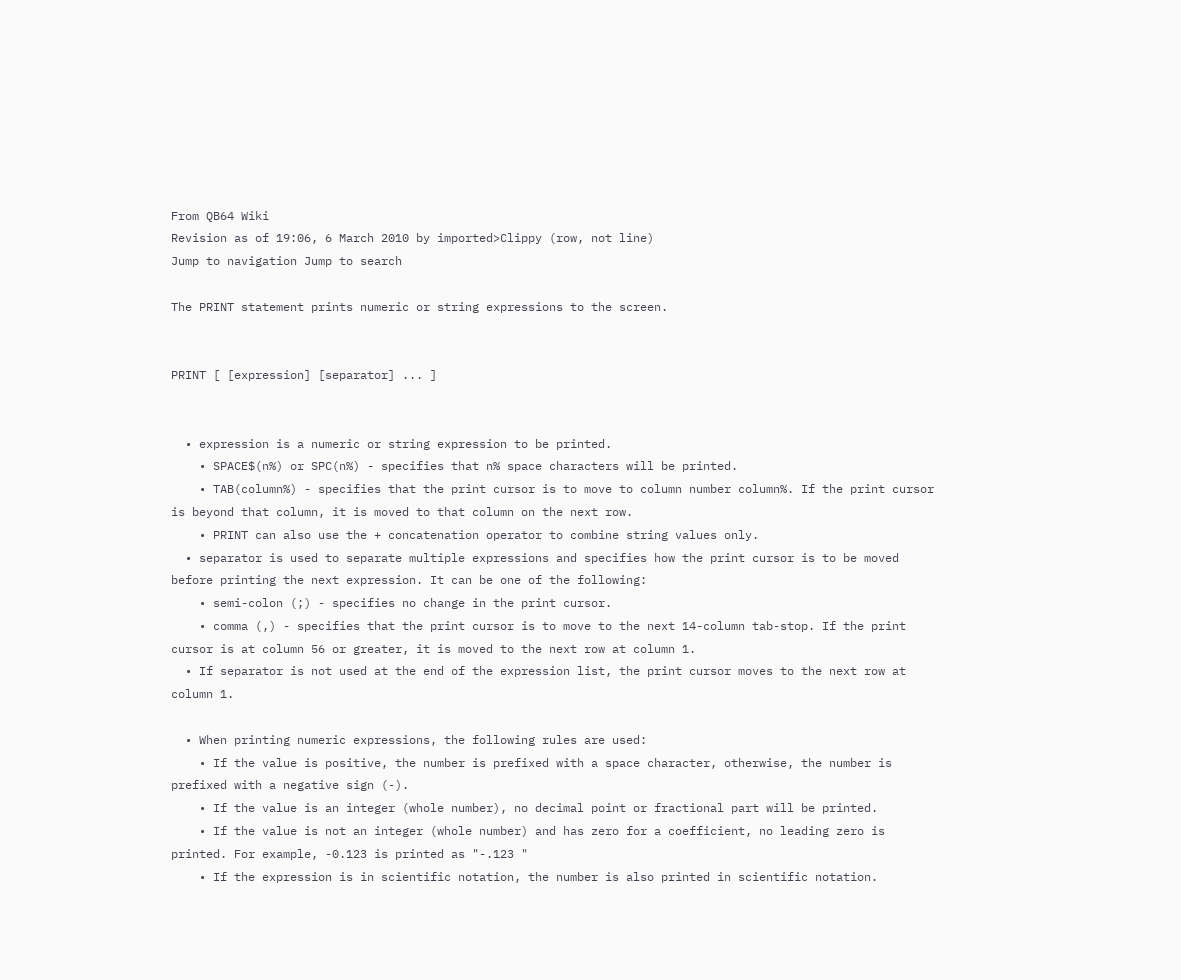From QB64 Wiki
Revision as of 19:06, 6 March 2010 by imported>Clippy (row, not line)
Jump to navigation Jump to search

The PRINT statement prints numeric or string expressions to the screen.


PRINT [ [expression] [separator] ... ]


  • expression is a numeric or string expression to be printed.
    • SPACE$(n%) or SPC(n%) - specifies that n% space characters will be printed.
    • TAB(column%) - specifies that the print cursor is to move to column number column%. If the print cursor is beyond that column, it is moved to that column on the next row.
    • PRINT can also use the + concatenation operator to combine string values only.
  • separator is used to separate multiple expressions and specifies how the print cursor is to be moved before printing the next expression. It can be one of the following:
    • semi-colon (;) - specifies no change in the print cursor.
    • comma (,) - specifies that the print cursor is to move to the next 14-column tab-stop. If the print cursor is at column 56 or greater, it is moved to the next row at column 1.
  • If separator is not used at the end of the expression list, the print cursor moves to the next row at column 1.

  • When printing numeric expressions, the following rules are used:
    • If the value is positive, the number is prefixed with a space character, otherwise, the number is prefixed with a negative sign (-).
    • If the value is an integer (whole number), no decimal point or fractional part will be printed.
    • If the value is not an integer (whole number) and has zero for a coefficient, no leading zero is printed. For example, -0.123 is printed as "-.123 "
    • If the expression is in scientific notation, the number is also printed in scientific notation.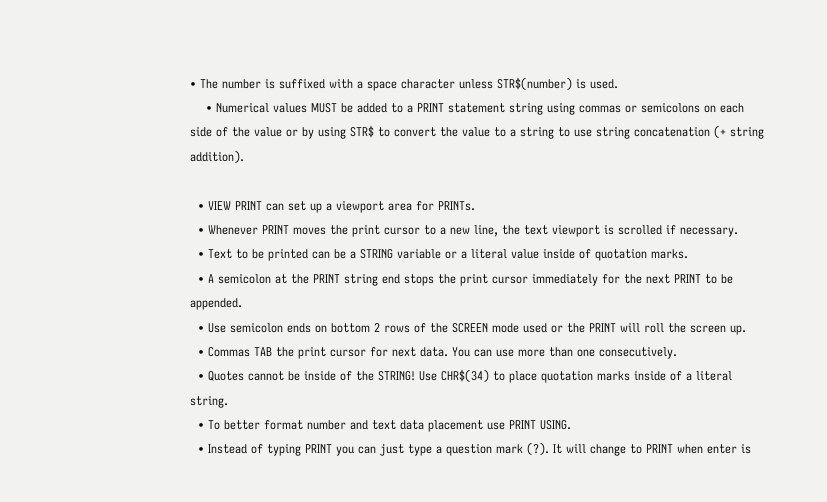• The number is suffixed with a space character unless STR$(number) is used.
    • Numerical values MUST be added to a PRINT statement string using commas or semicolons on each side of the value or by using STR$ to convert the value to a string to use string concatenation (+ string addition).

  • VIEW PRINT can set up a viewport area for PRINTs.
  • Whenever PRINT moves the print cursor to a new line, the text viewport is scrolled if necessary.
  • Text to be printed can be a STRING variable or a literal value inside of quotation marks.
  • A semicolon at the PRINT string end stops the print cursor immediately for the next PRINT to be appended.
  • Use semicolon ends on bottom 2 rows of the SCREEN mode used or the PRINT will roll the screen up.
  • Commas TAB the print cursor for next data. You can use more than one consecutively.
  • Quotes cannot be inside of the STRING! Use CHR$(34) to place quotation marks inside of a literal string.
  • To better format number and text data placement use PRINT USING.
  • Instead of typing PRINT you can just type a question mark (?). It will change to PRINT when enter is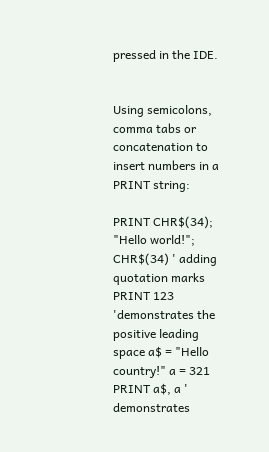pressed in the IDE.


Using semicolons, comma tabs or concatenation to insert numbers in a PRINT string:

PRINT CHR$(34); "Hello world!"; CHR$(34) ' adding quotation marks PRINT 123 'demonstrates the positive leading space a$ = "Hello country!" a = 321 PRINT a$, a ' demonstrates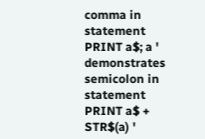comma in statement PRINT a$; a ' demonstrates semicolon in statement PRINT a$ + STR$(a) '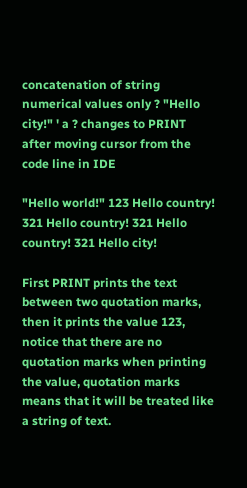concatenation of string numerical values only ? "Hello city!" ' a ? changes to PRINT after moving cursor from the code line in IDE

"Hello world!" 123 Hello country! 321 Hello country! 321 Hello country! 321 Hello city!

First PRINT prints the text between two quotation marks, then it prints the value 123, notice that there are no quotation marks when printing the value, quotation marks means that it will be treated like a string of text.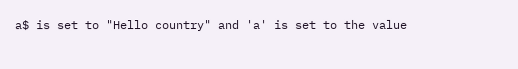a$ is set to "Hello country" and 'a' is set to the value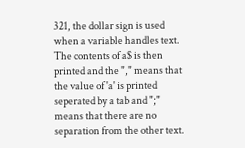321, the dollar sign is used when a variable handles text. The contents of a$ is then printed and the "," means that the value of 'a' is printed seperated by a tab and ";" means that there are no separation from the other text.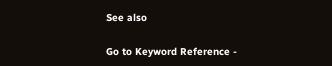See also

Go to Keyword Reference -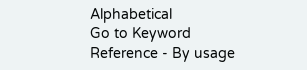Alphabetical
Go to Keyword Reference - By usage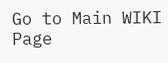Go to Main WIKI Page